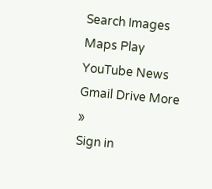Search Images Maps Play YouTube News Gmail Drive More »
Sign in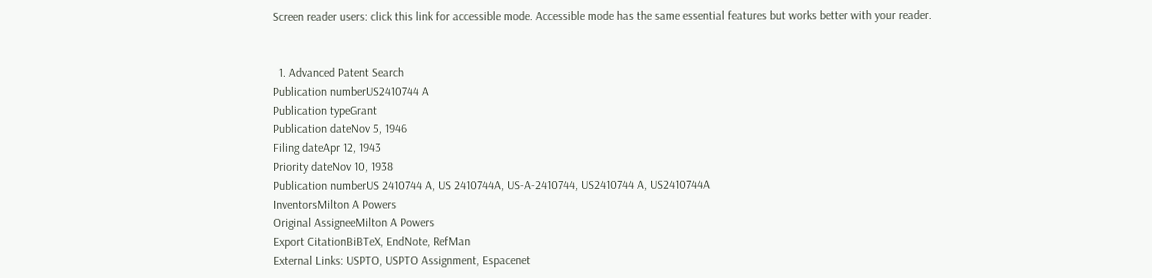Screen reader users: click this link for accessible mode. Accessible mode has the same essential features but works better with your reader.


  1. Advanced Patent Search
Publication numberUS2410744 A
Publication typeGrant
Publication dateNov 5, 1946
Filing dateApr 12, 1943
Priority dateNov 10, 1938
Publication numberUS 2410744 A, US 2410744A, US-A-2410744, US2410744 A, US2410744A
InventorsMilton A Powers
Original AssigneeMilton A Powers
Export CitationBiBTeX, EndNote, RefMan
External Links: USPTO, USPTO Assignment, Espacenet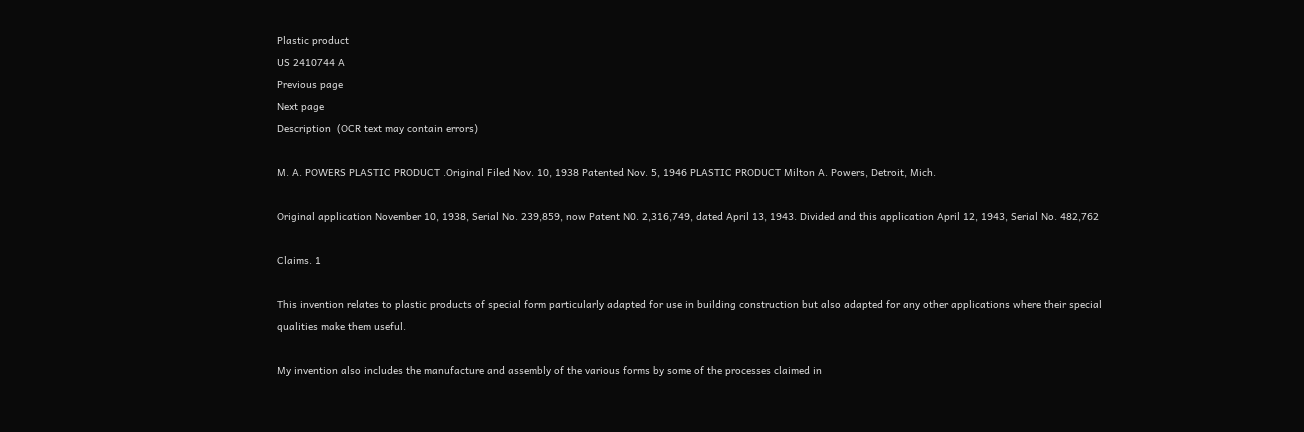Plastic product
US 2410744 A
Previous page
Next page
Description  (OCR text may contain errors)

M. A. POWERS PLASTIC PRODUCT .Original Filed Nov. 10, 1938 Patented Nov. 5, 1946 PLASTIC PRODUCT Milton A. Powers, Detroit, Mich.

Original application November 10, 1938, Serial No. 239,859, now Patent N0. 2,316,749, dated April 13, 1943. Divided and this application April 12, 1943, Serial No. 482,762

Claims. 1

This invention relates to plastic products of special form particularly adapted for use in building construction but also adapted for any other applications where their special qualities make them useful.

My invention also includes the manufacture and assembly of the various forms by some of the processes claimed in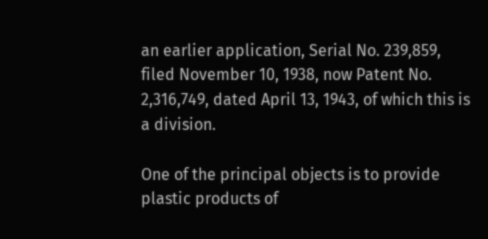an earlier application, Serial No. 239,859, filed November 10, 1938, now Patent No. 2,316,749, dated April 13, 1943, of which this is a division.

One of the principal objects is to provide plastic products of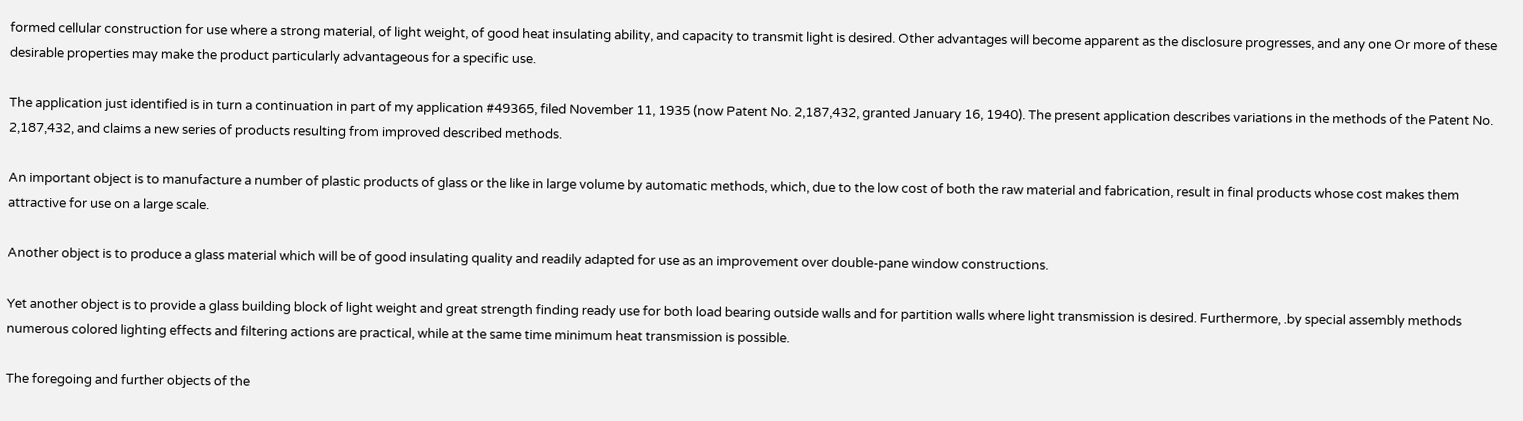formed cellular construction for use where a strong material, of light weight, of good heat insulating ability, and capacity to transmit light is desired. Other advantages will become apparent as the disclosure progresses, and any one Or more of these desirable properties may make the product particularly advantageous for a specific use.

The application just identified is in turn a continuation in part of my application #49365, filed November 11, 1935 (now Patent No. 2,187,432, granted January 16, 1940). The present application describes variations in the methods of the Patent No. 2,187,432, and claims a new series of products resulting from improved described methods.

An important object is to manufacture a number of plastic products of glass or the like in large volume by automatic methods, which, due to the low cost of both the raw material and fabrication, result in final products whose cost makes them attractive for use on a large scale.

Another object is to produce a glass material which will be of good insulating quality and readily adapted for use as an improvement over double-pane window constructions.

Yet another object is to provide a glass building block of light weight and great strength finding ready use for both load bearing outside walls and for partition walls where light transmission is desired. Furthermore, .by special assembly methods numerous colored lighting effects and filtering actions are practical, while at the same time minimum heat transmission is possible.

The foregoing and further objects of the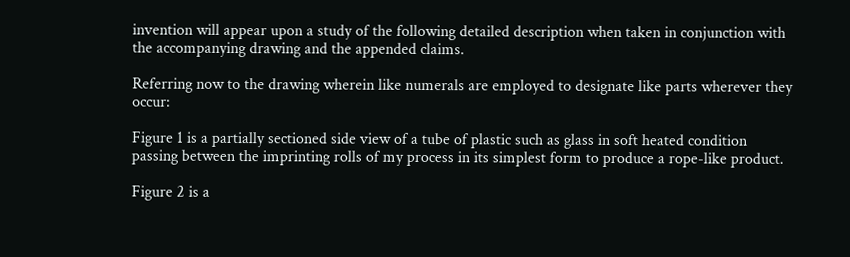invention will appear upon a study of the following detailed description when taken in conjunction with the accompanying drawing and the appended claims.

Referring now to the drawing wherein like numerals are employed to designate like parts wherever they occur:

Figure 1 is a partially sectioned side view of a tube of plastic such as glass in soft heated condition passing between the imprinting rolls of my process in its simplest form to produce a rope-like product.

Figure 2 is a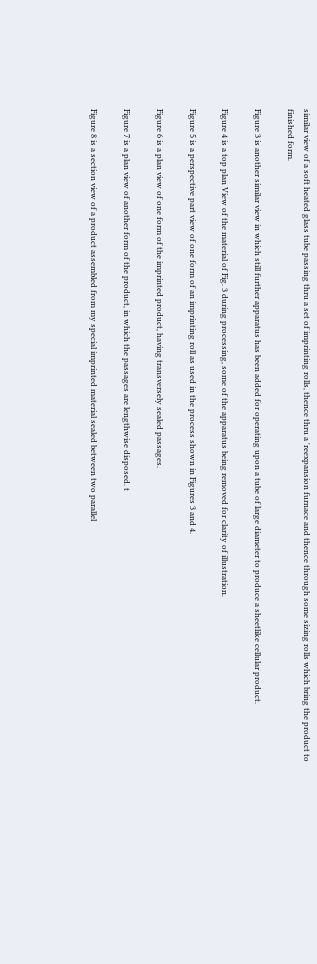similar view of a soft heated glass tube passing thru a set of imprinting rolls, thence thru a 'reexpansion furnace and thence through some sizing rolls which bring the product to finished form.

Figure 3 is another similar view in which still further apparatus has been added for operating upon a tube of large diameter to produce a sheetlike cellular product.

Figure 4 is a top plan View of the material of Fig. 3 during processing, some of the apparatus being removed for clarity of illustration.

Figure 5 is a perspective part view of one form of an imprinting roll as used in the process shown in Figures 3 and 4.

Figure 6 is a plan view of one form of the imprinted product, having transversely sealed passages.

Figure 7 is a plan view of another form of the product, in which the passages are lengthwise disposed. t

Figure 8 is a section view of a product assembled from my special imprinted material sealed between two parallel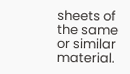sheets of the same or similar material.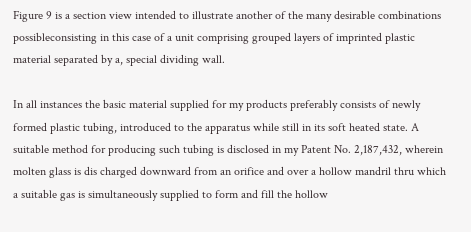Figure 9 is a section view intended to illustrate another of the many desirable combinations possibleconsisting in this case of a unit comprising grouped layers of imprinted plastic material separated by a, special dividing wall.

In all instances the basic material supplied for my products preferably consists of newly formed plastic tubing, introduced to the apparatus while still in its soft heated state. A suitable method for producing such tubing is disclosed in my Patent No. 2,187,432, wherein molten glass is dis charged downward from an orifice and over a hollow mandril thru which a suitable gas is simultaneously supplied to form and fill the hollow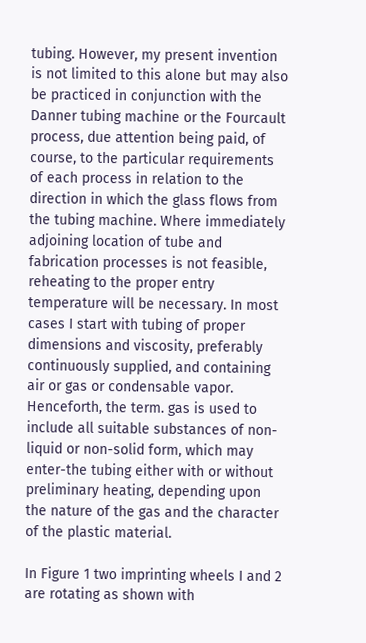tubing. However, my present invention is not limited to this alone but may also be practiced in conjunction with the Danner tubing machine or the Fourcault process, due attention being paid, of course, to the particular requirements of each process in relation to the direction in which the glass flows from the tubing machine. Where immediately adjoining location of tube and fabrication processes is not feasible, reheating to the proper entry temperature will be necessary. In most cases I start with tubing of proper dimensions and viscosity, preferably continuously supplied, and containing air or gas or condensable vapor. Henceforth, the term. gas is used to include all suitable substances of non-liquid or non-solid form, which may enter-the tubing either with or without preliminary heating, depending upon the nature of the gas and the character of the plastic material.

In Figure 1 two imprinting wheels I and 2 are rotating as shown with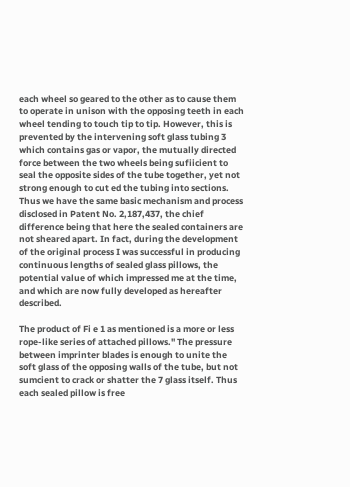each wheel so geared to the other as to cause them to operate in unison with the opposing teeth in each wheel tending to touch tip to tip. However, this is prevented by the intervening soft glass tubing 3 which contains gas or vapor, the mutually directed force between the two wheels being sufiicient to seal the opposite sides of the tube together, yet not strong enough to cut ed the tubing into sections. Thus we have the same basic mechanism and process disclosed in Patent No. 2,187,437, the chief difference being that here the sealed containers are not sheared apart. In fact, during the development of the original process I was successful in producing continuous lengths of sealed glass pillows, the potential value of which impressed me at the time, and which are now fully developed as hereafter described.

The product of Fi e 1 as mentioned is a more or less rope-like series of attached pillows." The pressure between imprinter blades is enough to unite the soft glass of the opposing walls of the tube, but not sumcient to crack or shatter the 7 glass itself. Thus each sealed pillow is free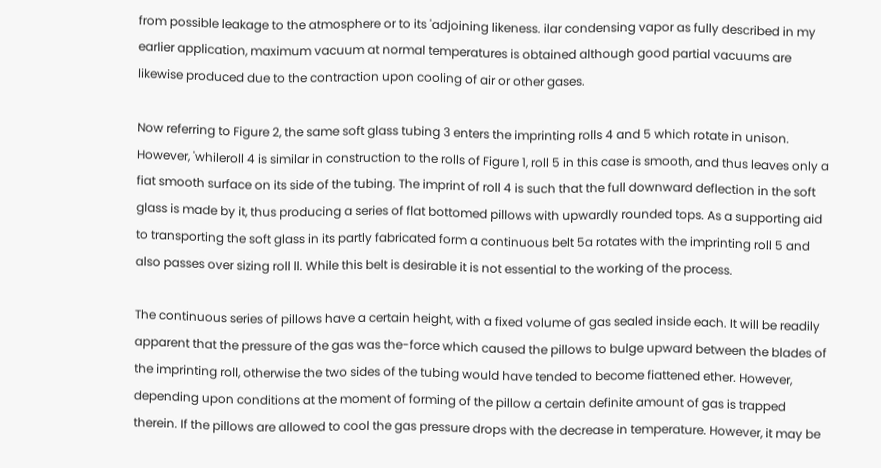from possible leakage to the atmosphere or to its 'adjoining likeness. ilar condensing vapor as fully described in my earlier application, maximum vacuum at normal temperatures is obtained although good partial vacuums are likewise produced due to the contraction upon cooling of air or other gases.

Now referring to Figure 2, the same soft glass tubing 3 enters the imprinting rolls 4 and 5 which rotate in unison. However, 'whileroll 4 is similar in construction to the rolls of Figure 1, roll 5 in this case is smooth, and thus leaves only a fiat smooth surface on its side of the tubing. The imprint of roll 4 is such that the full downward deflection in the soft glass is made by it, thus producing a series of flat bottomed pillows with upwardly rounded tops. As a supporting aid to transporting the soft glass in its partly fabricated form a continuous belt 5a rotates with the imprinting roll 5 and also passes over sizing roll ll. While this belt is desirable it is not essential to the working of the process.

The continuous series of pillows have a certain height, with a fixed volume of gas sealed inside each. It will be readily apparent that the pressure of the gas was the-force which caused the pillows to bulge upward between the blades of the imprinting roll, otherwise the two sides of the tubing would have tended to become fiattened ether. However, depending upon conditions at the moment of forming of the pillow a certain definite amount of gas is trapped therein. If the pillows are allowed to cool the gas pressure drops with the decrease in temperature. However, it may be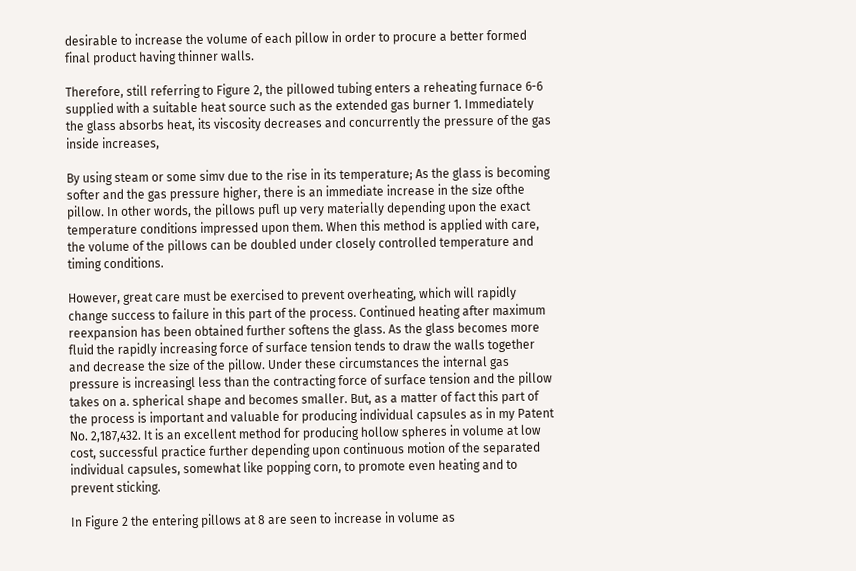desirable to increase the volume of each pillow in order to procure a better formed final product having thinner walls.

Therefore, still referring to Figure 2, the pillowed tubing enters a reheating furnace 6-6 supplied with a suitable heat source such as the extended gas burner 1. Immediately the glass absorbs heat, its viscosity decreases and concurrently the pressure of the gas inside increases,

By using steam or some simv due to the rise in its temperature; As the glass is becoming softer and the gas pressure higher, there is an immediate increase in the size ofthe pillow. In other words, the pillows pufl up very materially depending upon the exact temperature conditions impressed upon them. When this method is applied with care, the volume of the pillows can be doubled under closely controlled temperature and timing conditions.

However, great care must be exercised to prevent overheating, which will rapidly change success to failure in this part of the process. Continued heating after maximum reexpansion has been obtained further softens the glass. As the glass becomes more fluid the rapidly increasing force of surface tension tends to draw the walls together and decrease the size of the pillow. Under these circumstances the internal gas pressure is increasingl less than the contracting force of surface tension and the pillow takes on a. spherical shape and becomes smaller. But, as a matter of fact this part of the process is important and valuable for producing individual capsules as in my Patent No. 2,187,432. It is an excellent method for producing hollow spheres in volume at low cost, successful practice further depending upon continuous motion of the separated individual capsules, somewhat like popping corn, to promote even heating and to prevent sticking.

In Figure 2 the entering pillows at 8 are seen to increase in volume as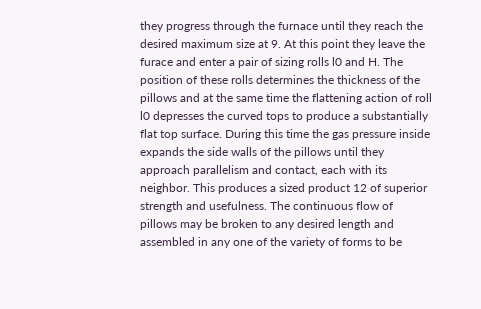they progress through the furnace until they reach the desired maximum size at 9. At this point they leave the furace and enter a pair of sizing rolls l0 and H. The position of these rolls determines the thickness of the pillows and at the same time the flattening action of roll l0 depresses the curved tops to produce a substantially flat top surface. During this time the gas pressure inside expands the side walls of the pillows until they approach parallelism and contact, each with its neighbor. This produces a sized product 12 of superior strength and usefulness. The continuous flow of pillows may be broken to any desired length and assembled in any one of the variety of forms to be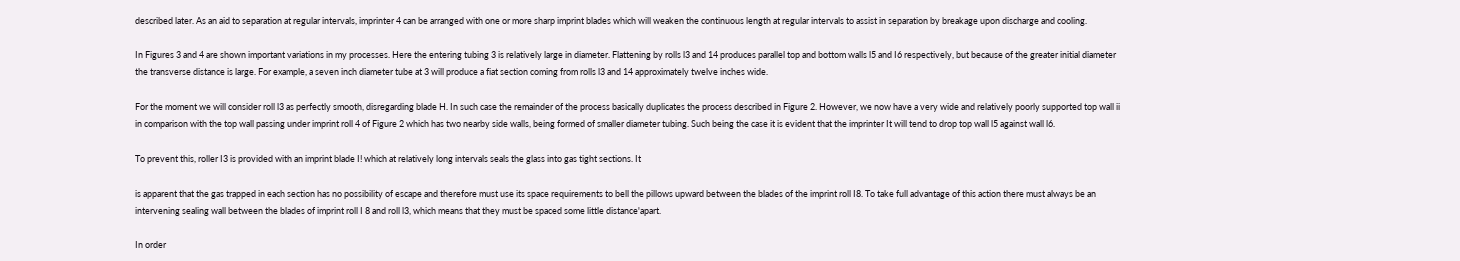described later. As an aid to separation at regular intervals, imprinter 4 can be arranged with one or more sharp imprint blades which will weaken the continuous length at regular intervals to assist in separation by breakage upon discharge and cooling.

In Figures 3 and 4 are shown important variations in my processes. Here the entering tubing 3 is relatively large in diameter. Flattening by rolls l3 and 14 produces parallel top and bottom walls l5 and I6 respectively, but because of the greater initial diameter the transverse distance is large. For example, a seven inch diameter tube at 3 will produce a fiat section coming from rolls l3 and 14 approximately twelve inches wide.

For the moment we will consider roll l3 as perfectly smooth, disregarding blade H. In such case the remainder of the process basically duplicates the process described in Figure 2. However, we now have a very wide and relatively poorly supported top wall ii in comparison with the top wall passing under imprint roll 4 of Figure 2 which has two nearby side walls, being formed of smaller diameter tubing. Such being the case it is evident that the imprinter It will tend to drop top wall l5 against wall l6.

To prevent this, roller I3 is provided with an imprint blade I! which at relatively long intervals seals the glass into gas tight sections. It

is apparent that the gas trapped in each section has no possibility of escape and therefore must use its space requirements to bell the pillows upward between the blades of the imprint roll I8. To take full advantage of this action there must always be an intervening sealing wall between the blades of imprint roll I 8 and roll l3, which means that they must be spaced some little distance'apart.

In order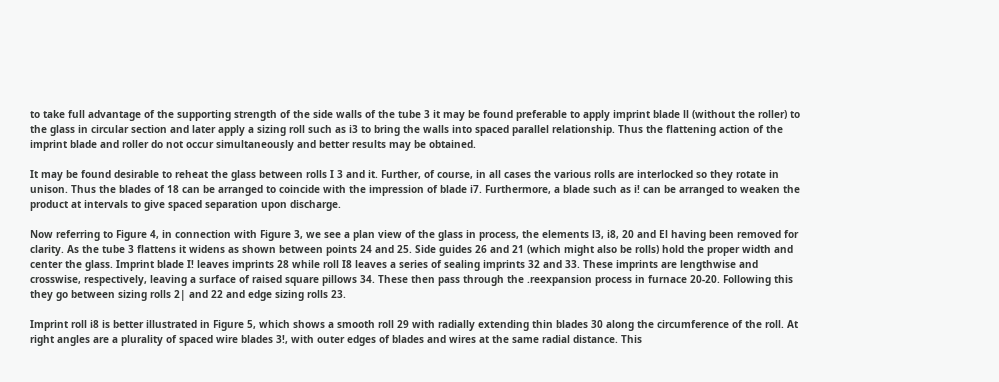to take full advantage of the supporting strength of the side walls of the tube 3 it may be found preferable to apply imprint blade ll (without the roller) to the glass in circular section and later apply a sizing roll such as i3 to bring the walls into spaced parallel relationship. Thus the flattening action of the imprint blade and roller do not occur simultaneously and better results may be obtained.

It may be found desirable to reheat the glass between rolls I 3 and it. Further, of course, in all cases the various rolls are interlocked so they rotate in unison. Thus the blades of 18 can be arranged to coincide with the impression of blade i7. Furthermore, a blade such as i! can be arranged to weaken the product at intervals to give spaced separation upon discharge.

Now referring to Figure 4, in connection with Figure 3, we see a plan view of the glass in process, the elements l3, i8, 20 and El having been removed for clarity. As the tube 3 flattens it widens as shown between points 24 and 25. Side guides 26 and 21 (which might also be rolls) hold the proper width and center the glass. Imprint blade I! leaves imprints 28 while roll I8 leaves a series of sealing imprints 32 and 33. These imprints are lengthwise and crosswise, respectively, leaving a surface of raised square pillows 34. These then pass through the .reexpansion process in furnace 20-20. Following this they go between sizing rolls 2| and 22 and edge sizing rolls 23.

Imprint roll i8 is better illustrated in Figure 5, which shows a smooth roll 29 with radially extending thin blades 30 along the circumference of the roll. At right angles are a plurality of spaced wire blades 3!, with outer edges of blades and wires at the same radial distance. This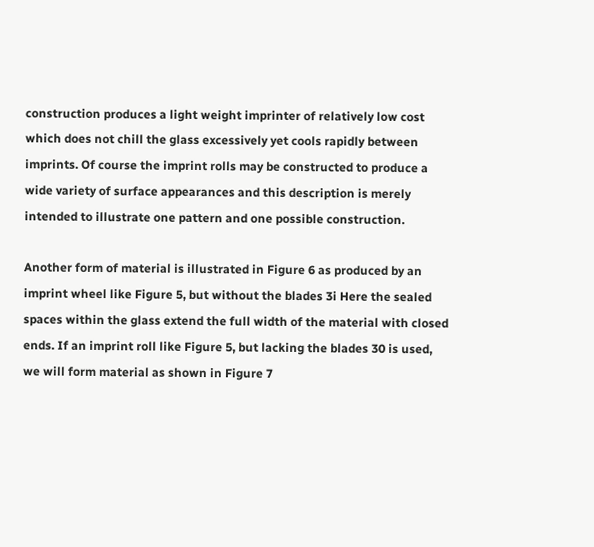construction produces a light weight imprinter of relatively low cost which does not chill the glass excessively yet cools rapidly between imprints. Of course the imprint rolls may be constructed to produce a wide variety of surface appearances and this description is merely intended to illustrate one pattern and one possible construction.

Another form of material is illustrated in Figure 6 as produced by an imprint wheel like Figure 5, but without the blades 3i Here the sealed spaces within the glass extend the full width of the material with closed ends. If an imprint roll like Figure 5, but lacking the blades 30 is used, we will form material as shown in Figure 7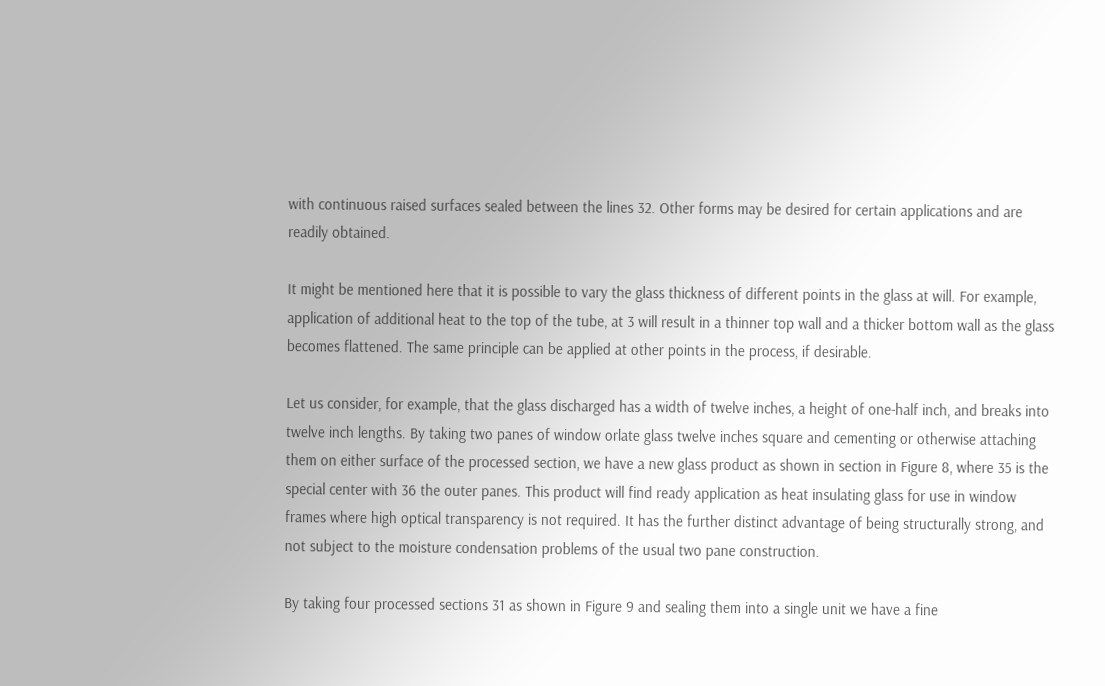with continuous raised surfaces sealed between the lines 32. Other forms may be desired for certain applications and are readily obtained.

It might be mentioned here that it is possible to vary the glass thickness of different points in the glass at will. For example, application of additional heat to the top of the tube, at 3 will result in a thinner top wall and a thicker bottom wall as the glass becomes flattened. The same principle can be applied at other points in the process, if desirable.

Let us consider, for example, that the glass discharged has a width of twelve inches, a height of one-half inch, and breaks into twelve inch lengths. By taking two panes of window orlate glass twelve inches square and cementing or otherwise attaching them on either surface of the processed section, we have a new glass product as shown in section in Figure 8, where 35 is the special center with 36 the outer panes. This product will find ready application as heat insulating glass for use in window frames where high optical transparency is not required. It has the further distinct advantage of being structurally strong, and not subject to the moisture condensation problems of the usual two pane construction.

By taking four processed sections 31 as shown in Figure 9 and sealing them into a single unit we have a fine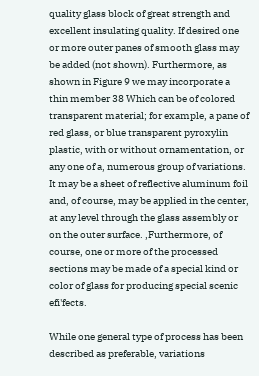quality glass block of great strength and excellent insulating quality. If desired one or more outer panes of smooth glass may be added (not shown). Furthermore, as shown in Figure 9 we may incorporate a thin member 38 Which can be of colored transparent material; for example, a pane of red glass, or blue transparent pyroxylin plastic, with or without ornamentation, or any one of a, numerous group of variations. It may be a sheet of reflective aluminum foil and, of course, may be applied in the center, at any level through the glass assembly or on the outer surface. ,Furthermore, of course, one or more of the processed sections may be made of a special kind or color of glass for producing special scenic efi'fects.

While one general type of process has been described as preferable, variations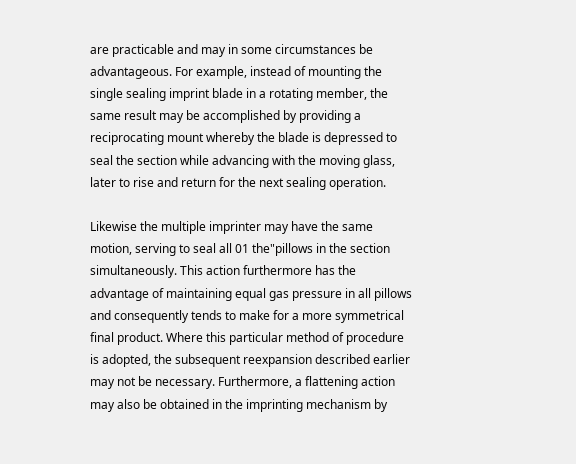are practicable and may in some circumstances be advantageous. For example, instead of mounting the single sealing imprint blade in a rotating member, the same result may be accomplished by providing a reciprocating mount whereby the blade is depressed to seal the section while advancing with the moving glass, later to rise and return for the next sealing operation.

Likewise the multiple imprinter may have the same motion, serving to seal all 01 the"pillows in the section simultaneously. This action furthermore has the advantage of maintaining equal gas pressure in all pillows and consequently tends to make for a more symmetrical final product. Where this particular method of procedure is adopted, the subsequent reexpansion described earlier may not be necessary. Furthermore, a flattening action may also be obtained in the imprinting mechanism by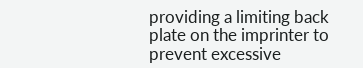providing a limiting back plate on the imprinter to prevent excessive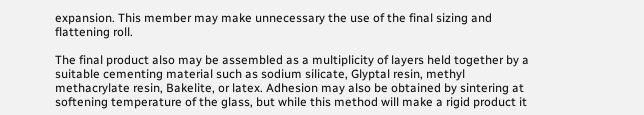expansion. This member may make unnecessary the use of the final sizing and flattening roll.

The final product also may be assembled as a multiplicity of layers held together by a suitable cementing material such as sodium silicate, Glyptal resin, methyl methacrylate resin, Bakelite, or latex. Adhesion may also be obtained by sintering at softening temperature of the glass, but while this method will make a rigid product it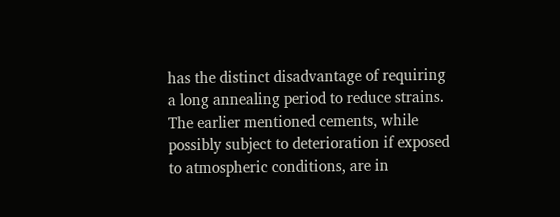has the distinct disadvantage of requiring a long annealing period to reduce strains. The earlier mentioned cements, while possibly subject to deterioration if exposed to atmospheric conditions, are in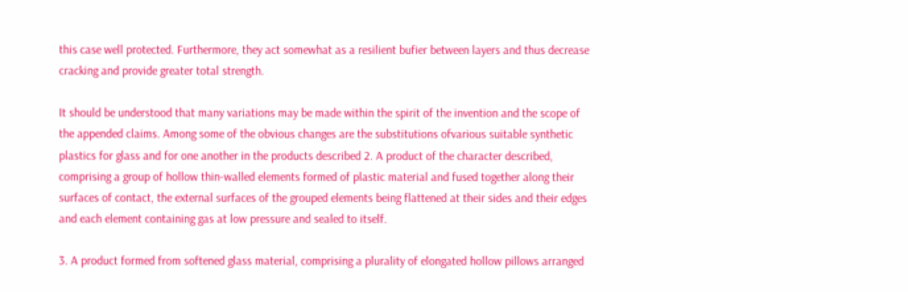this case well protected. Furthermore, they act somewhat as a resilient bufier between layers and thus decrease cracking and provide greater total strength.

It should be understood that many variations may be made within the spirit of the invention and the scope of the appended claims. Among some of the obvious changes are the substitutions ofvarious suitable synthetic plastics for glass and for one another in the products described 2. A product of the character described, comprising a group of hollow thin-walled elements formed of plastic material and fused together along their surfaces of contact, the external surfaces of the grouped elements being flattened at their sides and their edges and each element containing gas at low pressure and sealed to itself.

3. A product formed from softened glass material, comprising a plurality of elongated hollow pillows arranged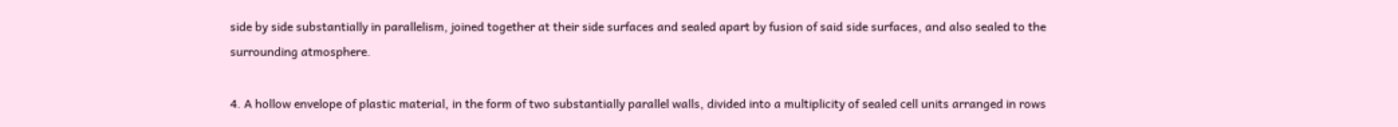side by side substantially in parallelism, joined together at their side surfaces and sealed apart by fusion of said side surfaces, and also sealed to the surrounding atmosphere.

4. A hollow envelope of plastic material, in the form of two substantially parallel walls, divided into a multiplicity of sealed cell units arranged in rows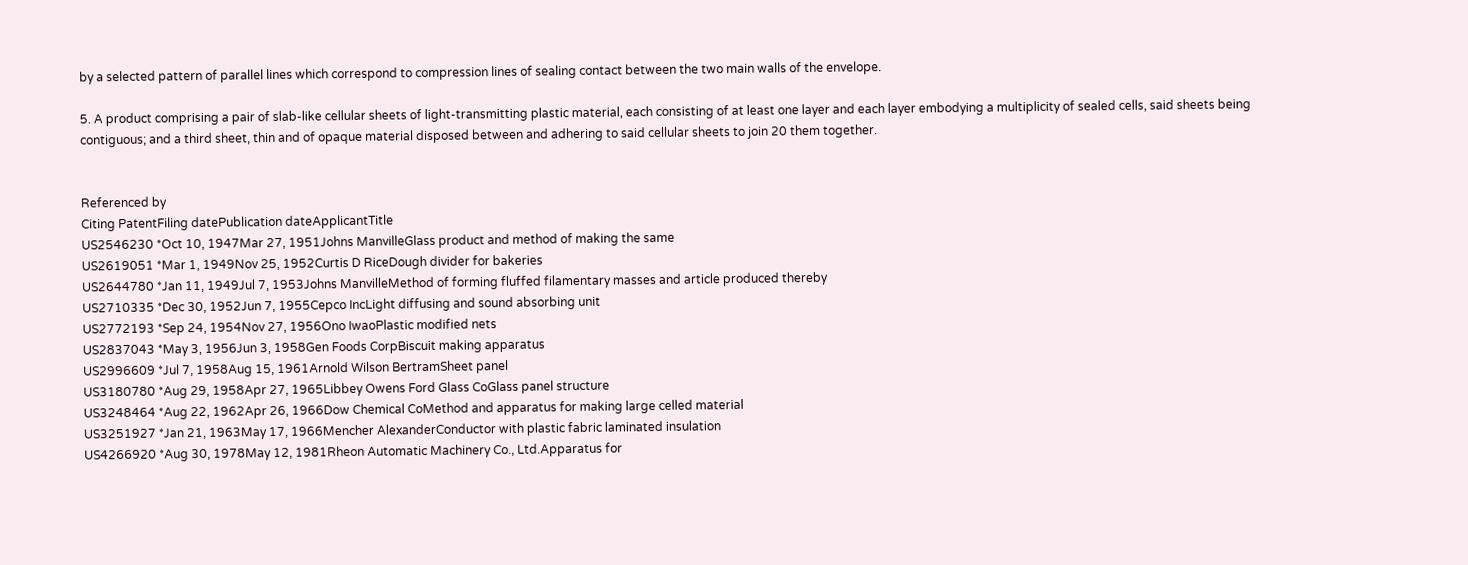by a selected pattern of parallel lines which correspond to compression lines of sealing contact between the two main walls of the envelope.

5. A product comprising a pair of slab-like cellular sheets of light-transmitting plastic material, each consisting of at least one layer and each layer embodying a multiplicity of sealed cells, said sheets being contiguous; and a third sheet, thin and of opaque material disposed between and adhering to said cellular sheets to join 20 them together.


Referenced by
Citing PatentFiling datePublication dateApplicantTitle
US2546230 *Oct 10, 1947Mar 27, 1951Johns ManvilleGlass product and method of making the same
US2619051 *Mar 1, 1949Nov 25, 1952Curtis D RiceDough divider for bakeries
US2644780 *Jan 11, 1949Jul 7, 1953Johns ManvilleMethod of forming fluffed filamentary masses and article produced thereby
US2710335 *Dec 30, 1952Jun 7, 1955Cepco IncLight diffusing and sound absorbing unit
US2772193 *Sep 24, 1954Nov 27, 1956Ono IwaoPlastic modified nets
US2837043 *May 3, 1956Jun 3, 1958Gen Foods CorpBiscuit making apparatus
US2996609 *Jul 7, 1958Aug 15, 1961Arnold Wilson BertramSheet panel
US3180780 *Aug 29, 1958Apr 27, 1965Libbey Owens Ford Glass CoGlass panel structure
US3248464 *Aug 22, 1962Apr 26, 1966Dow Chemical CoMethod and apparatus for making large celled material
US3251927 *Jan 21, 1963May 17, 1966Mencher AlexanderConductor with plastic fabric laminated insulation
US4266920 *Aug 30, 1978May 12, 1981Rheon Automatic Machinery Co., Ltd.Apparatus for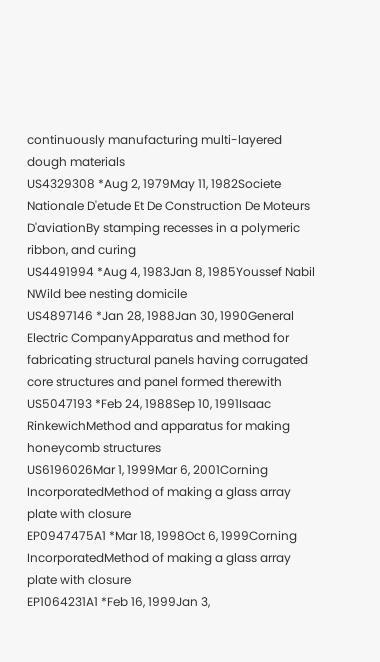continuously manufacturing multi-layered dough materials
US4329308 *Aug 2, 1979May 11, 1982Societe Nationale D'etude Et De Construction De Moteurs D'aviationBy stamping recesses in a polymeric ribbon, and curing
US4491994 *Aug 4, 1983Jan 8, 1985Youssef Nabil NWild bee nesting domicile
US4897146 *Jan 28, 1988Jan 30, 1990General Electric CompanyApparatus and method for fabricating structural panels having corrugated core structures and panel formed therewith
US5047193 *Feb 24, 1988Sep 10, 1991Isaac RinkewichMethod and apparatus for making honeycomb structures
US6196026Mar 1, 1999Mar 6, 2001Corning IncorporatedMethod of making a glass array plate with closure
EP0947475A1 *Mar 18, 1998Oct 6, 1999Corning IncorporatedMethod of making a glass array plate with closure
EP1064231A1 *Feb 16, 1999Jan 3,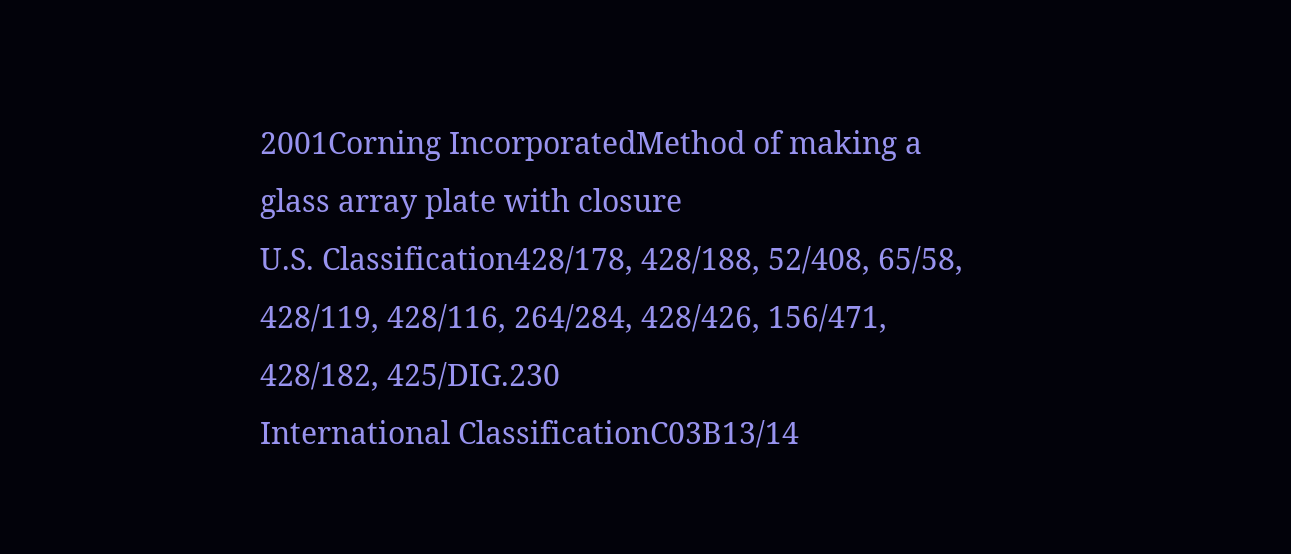2001Corning IncorporatedMethod of making a glass array plate with closure
U.S. Classification428/178, 428/188, 52/408, 65/58, 428/119, 428/116, 264/284, 428/426, 156/471, 428/182, 425/DIG.230
International ClassificationC03B13/14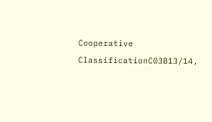Cooperative ClassificationC03B13/14,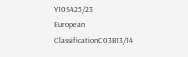Y10S425/23
European ClassificationC03B13/14